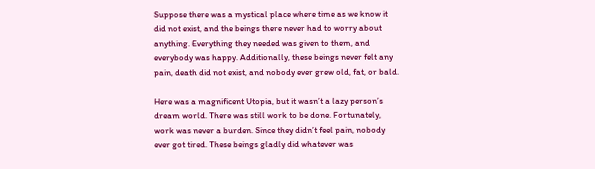Suppose there was a mystical place where time as we know it did not exist, and the beings there never had to worry about anything. Everything they needed was given to them, and everybody was happy. Additionally, these beings never felt any pain, death did not exist, and nobody ever grew old, fat, or bald.

Here was a magnificent Utopia, but it wasn’t a lazy person’s dream world. There was still work to be done. Fortunately, work was never a burden. Since they didn’t feel pain, nobody ever got tired. These beings gladly did whatever was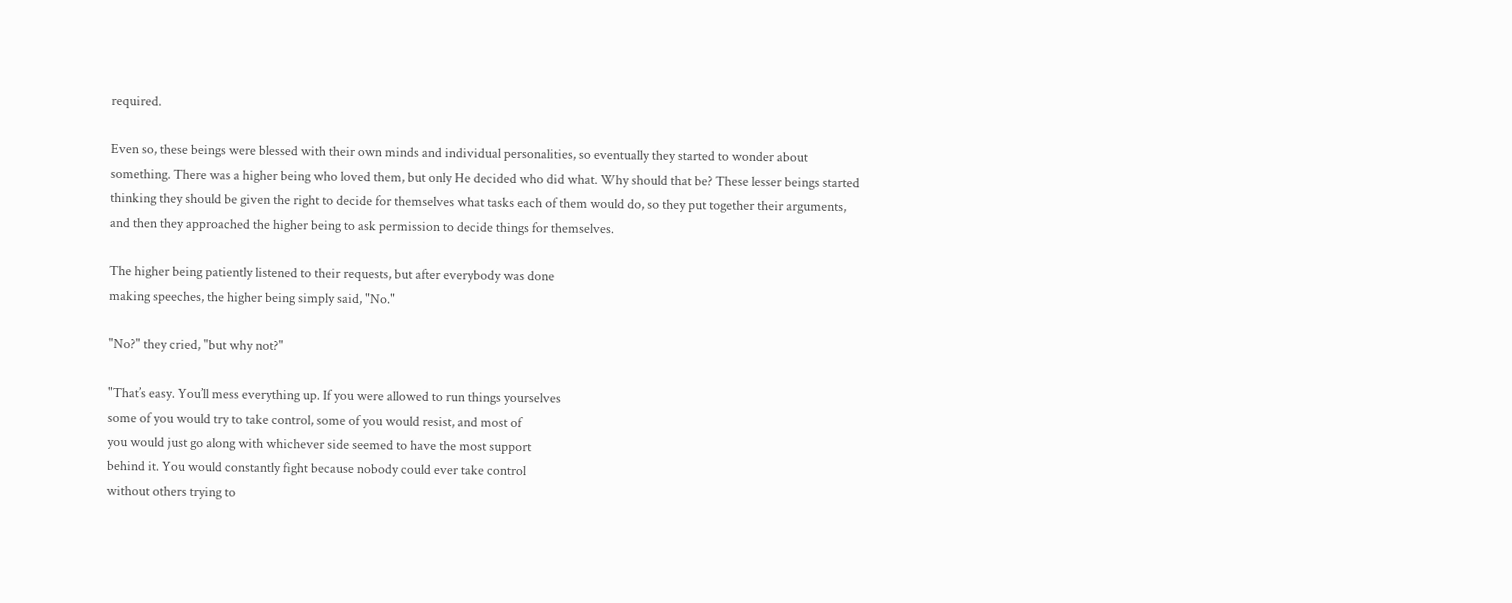required.

Even so, these beings were blessed with their own minds and individual personalities, so eventually they started to wonder about something. There was a higher being who loved them, but only He decided who did what. Why should that be? These lesser beings started thinking they should be given the right to decide for themselves what tasks each of them would do, so they put together their arguments, and then they approached the higher being to ask permission to decide things for themselves.

The higher being patiently listened to their requests, but after everybody was done
making speeches, the higher being simply said, "No."

"No?" they cried, "but why not?"

"That’s easy. You’ll mess everything up. If you were allowed to run things yourselves
some of you would try to take control, some of you would resist, and most of
you would just go along with whichever side seemed to have the most support
behind it. You would constantly fight because nobody could ever take control
without others trying to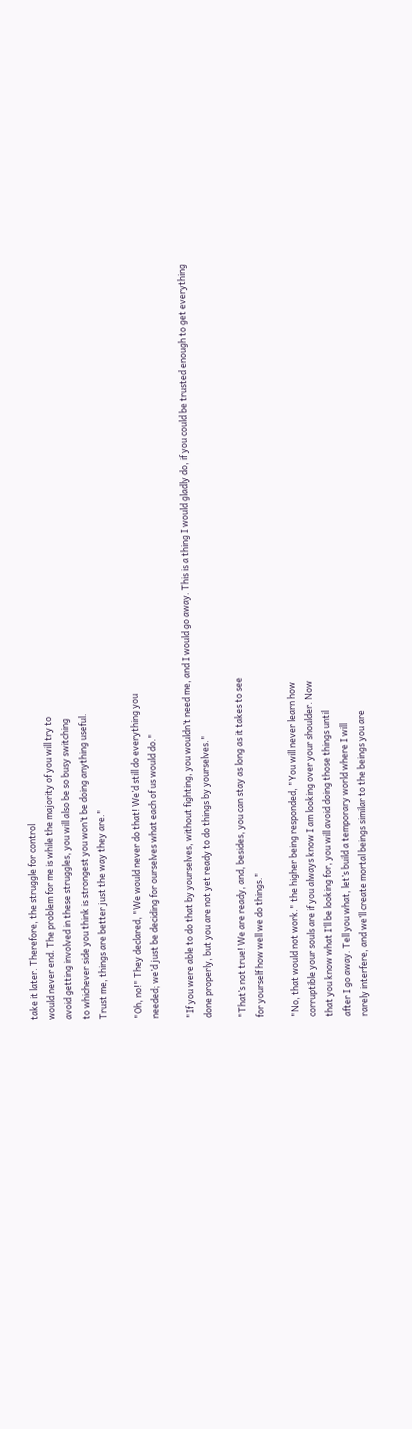take it later. Therefore, the struggle for control
would never end. The problem for me is while the majority of you will try to
avoid getting involved in these struggles, you will also be so busy switching
to whichever side you think is strongest you won’t be doing anything useful.
Trust me, things are better just the way they are."

"Oh, no!" They declared, "We would never do that! We’d still do everything you
needed; we’d just be deciding for ourselves what each of us would do."

"If you were able to do that by yourselves, without fighting, you wouldn’t need me, and I would go away. This is a thing I would gladly do, if you could be trusted enough to get everything
done properly, but you are not yet ready to do things by yourselves."

"That’s not true! We are ready, and, besides, you can stay as long as it takes to see
for yourself how well we do things."

"No, that would not work." the higher being responded, "You will never learn how
corruptible your souls are if you always know I am looking over your shoulder. Now
that you know what I’ll be looking for, you will avoid doing those things until
after I go away. Tell you what, let’s build a temporary world where I will
rarely interfere, and we’ll create mortal beings similar to the beings you are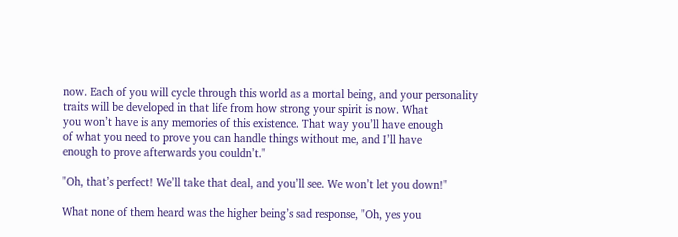now. Each of you will cycle through this world as a mortal being, and your personality
traits will be developed in that life from how strong your spirit is now. What
you won’t have is any memories of this existence. That way you’ll have enough
of what you need to prove you can handle things without me, and I’ll have
enough to prove afterwards you couldn’t."

"Oh, that’s perfect! We’ll take that deal, and you’ll see. We won’t let you down!"

What none of them heard was the higher being’s sad response, "Oh, yes you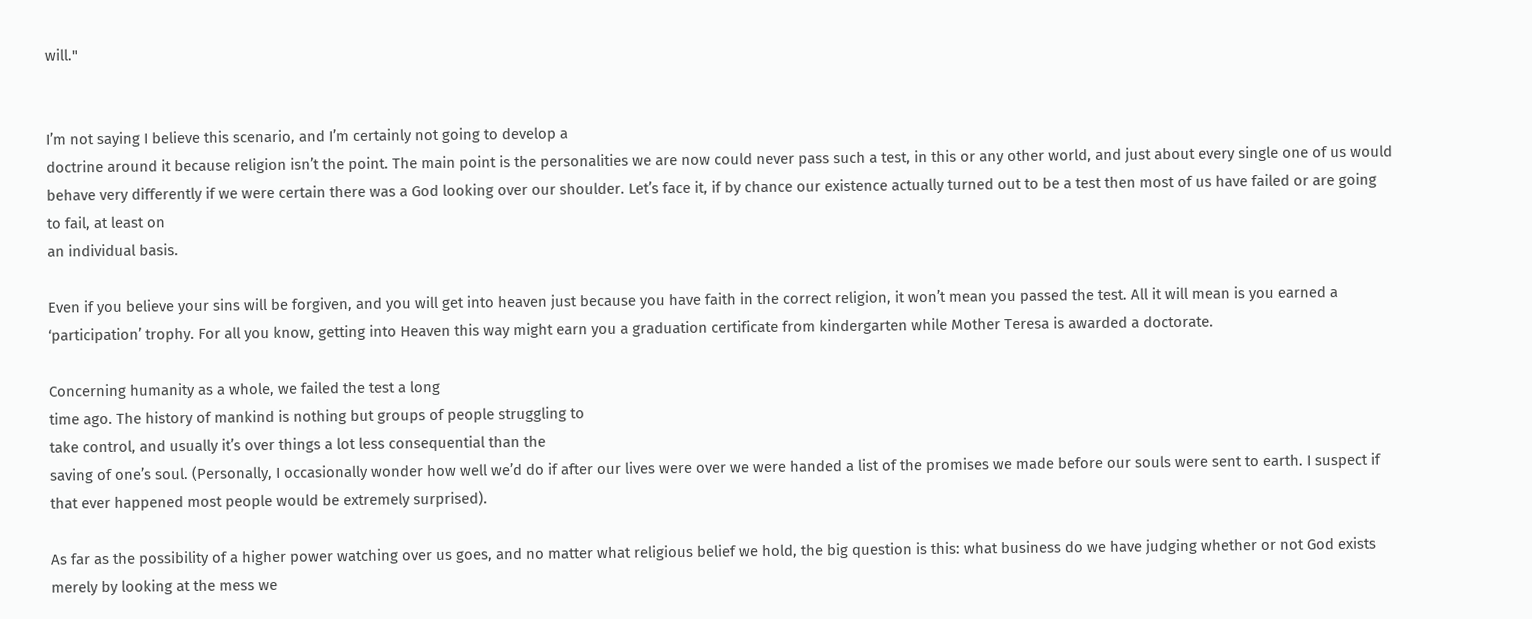will."


I’m not saying I believe this scenario, and I’m certainly not going to develop a
doctrine around it because religion isn’t the point. The main point is the personalities we are now could never pass such a test, in this or any other world, and just about every single one of us would behave very differently if we were certain there was a God looking over our shoulder. Let’s face it, if by chance our existence actually turned out to be a test then most of us have failed or are going to fail, at least on
an individual basis.

Even if you believe your sins will be forgiven, and you will get into heaven just because you have faith in the correct religion, it won’t mean you passed the test. All it will mean is you earned a ‘participation’ trophy. For all you know, getting into Heaven this way might earn you a graduation certificate from kindergarten while Mother Teresa is awarded a doctorate.

Concerning humanity as a whole, we failed the test a long
time ago. The history of mankind is nothing but groups of people struggling to
take control, and usually it’s over things a lot less consequential than the
saving of one’s soul. (Personally, I occasionally wonder how well we’d do if after our lives were over we were handed a list of the promises we made before our souls were sent to earth. I suspect if that ever happened most people would be extremely surprised).

As far as the possibility of a higher power watching over us goes, and no matter what religious belief we hold, the big question is this: what business do we have judging whether or not God exists merely by looking at the mess we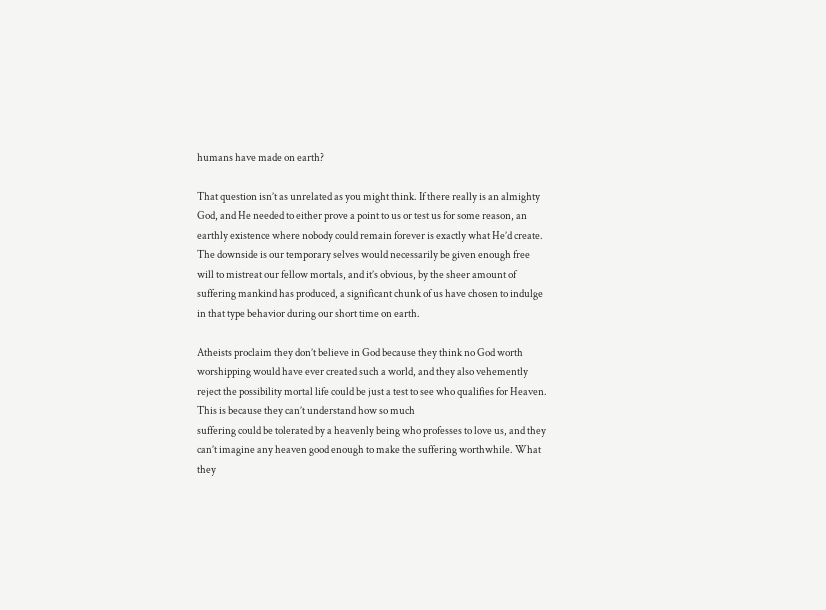humans have made on earth?

That question isn’t as unrelated as you might think. If there really is an almighty God, and He needed to either prove a point to us or test us for some reason, an earthly existence where nobody could remain forever is exactly what He’d create. The downside is our temporary selves would necessarily be given enough free will to mistreat our fellow mortals, and it’s obvious, by the sheer amount of suffering mankind has produced, a significant chunk of us have chosen to indulge in that type behavior during our short time on earth.

Atheists proclaim they don’t believe in God because they think no God worth worshipping would have ever created such a world, and they also vehemently reject the possibility mortal life could be just a test to see who qualifies for Heaven. This is because they can’t understand how so much
suffering could be tolerated by a heavenly being who professes to love us, and they can’t imagine any heaven good enough to make the suffering worthwhile. What they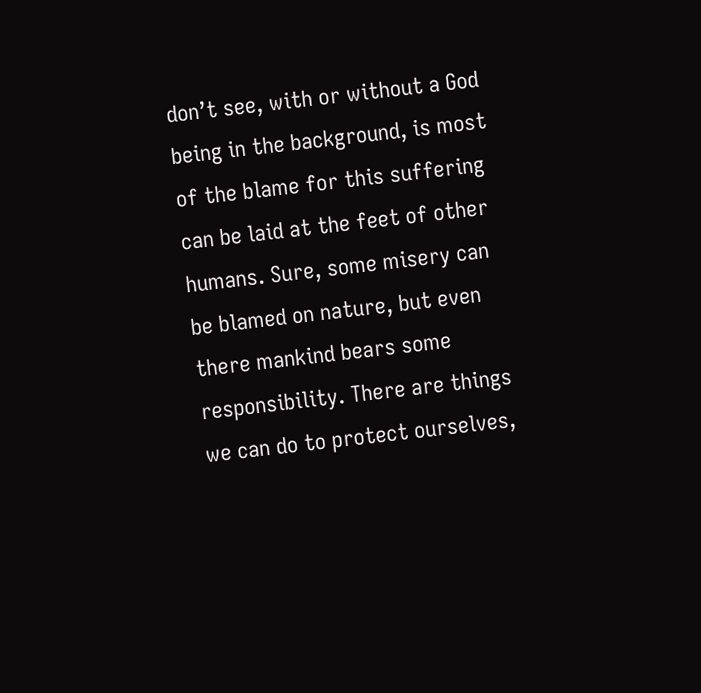don’t see, with or without a God being in the background, is most of the blame for this suffering can be laid at the feet of other humans. Sure, some misery can be blamed on nature, but even there mankind bears some responsibility. There are things we can do to protect ourselves,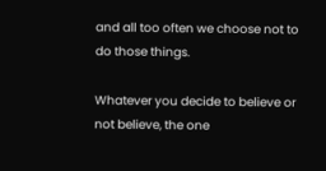and all too often we choose not to do those things.

Whatever you decide to believe or not believe, the one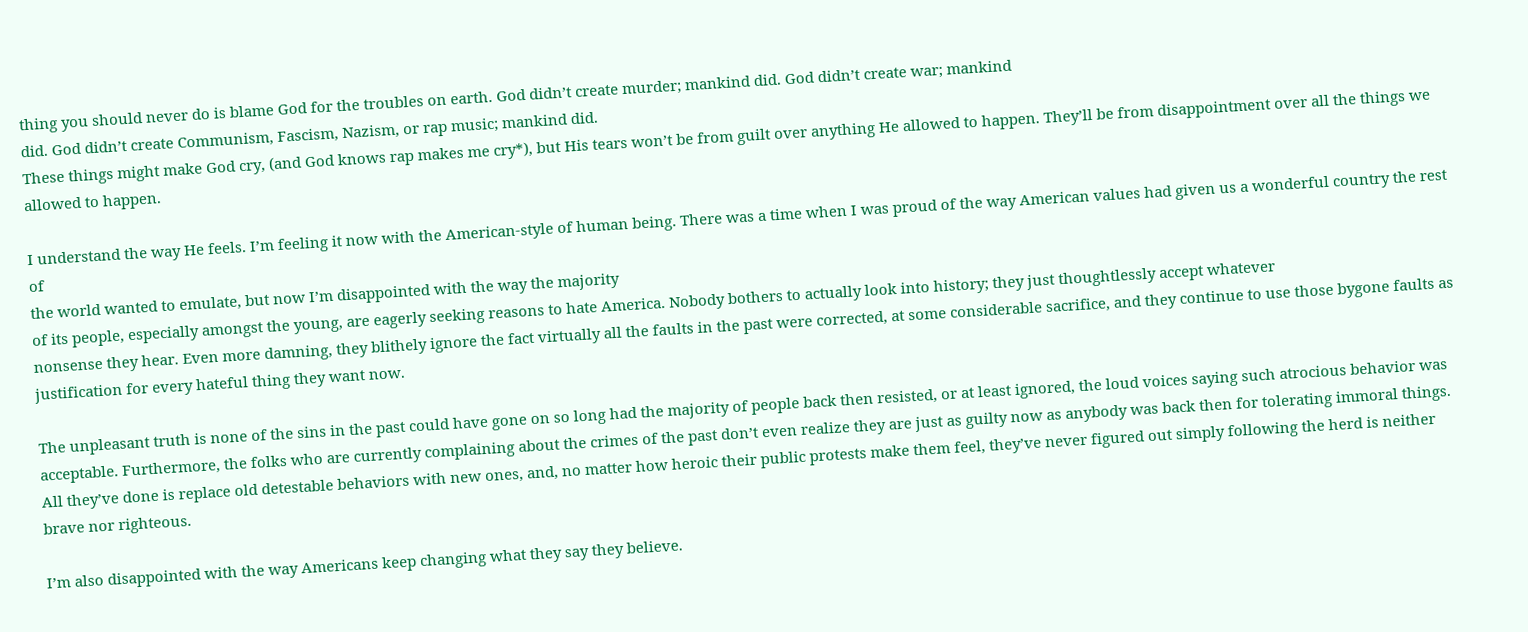thing you should never do is blame God for the troubles on earth. God didn’t create murder; mankind did. God didn’t create war; mankind
did. God didn’t create Communism, Fascism, Nazism, or rap music; mankind did.
These things might make God cry, (and God knows rap makes me cry*), but His tears won’t be from guilt over anything He allowed to happen. They’ll be from disappointment over all the things we allowed to happen.

I understand the way He feels. I’m feeling it now with the American-style of human being. There was a time when I was proud of the way American values had given us a wonderful country the rest of
the world wanted to emulate, but now I’m disappointed with the way the majority
of its people, especially amongst the young, are eagerly seeking reasons to hate America. Nobody bothers to actually look into history; they just thoughtlessly accept whatever
nonsense they hear. Even more damning, they blithely ignore the fact virtually all the faults in the past were corrected, at some considerable sacrifice, and they continue to use those bygone faults as justification for every hateful thing they want now.

The unpleasant truth is none of the sins in the past could have gone on so long had the majority of people back then resisted, or at least ignored, the loud voices saying such atrocious behavior was acceptable. Furthermore, the folks who are currently complaining about the crimes of the past don’t even realize they are just as guilty now as anybody was back then for tolerating immoral things. All they’ve done is replace old detestable behaviors with new ones, and, no matter how heroic their public protests make them feel, they’ve never figured out simply following the herd is neither brave nor righteous.

I’m also disappointed with the way Americans keep changing what they say they believe.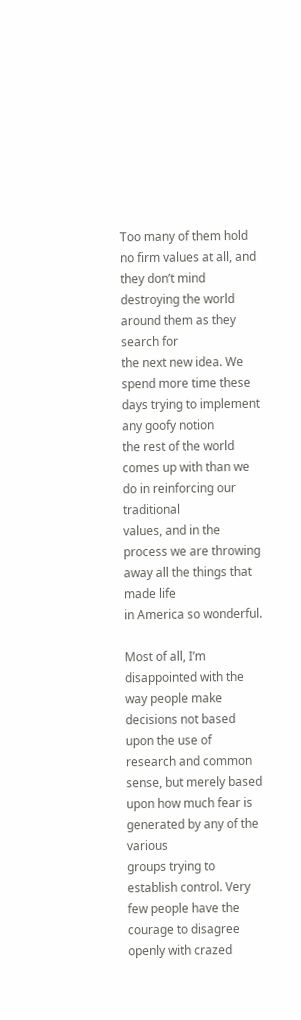Too many of them hold no firm values at all, and they don’t mind destroying the world around them as they search for
the next new idea. We spend more time these days trying to implement any goofy notion
the rest of the world comes up with than we do in reinforcing our traditional
values, and in the process we are throwing away all the things that made life
in America so wonderful.

Most of all, I’m disappointed with the way people make decisions not based upon the use of research and common sense, but merely based upon how much fear is generated by any of the various
groups trying to establish control. Very few people have the courage to disagree openly with crazed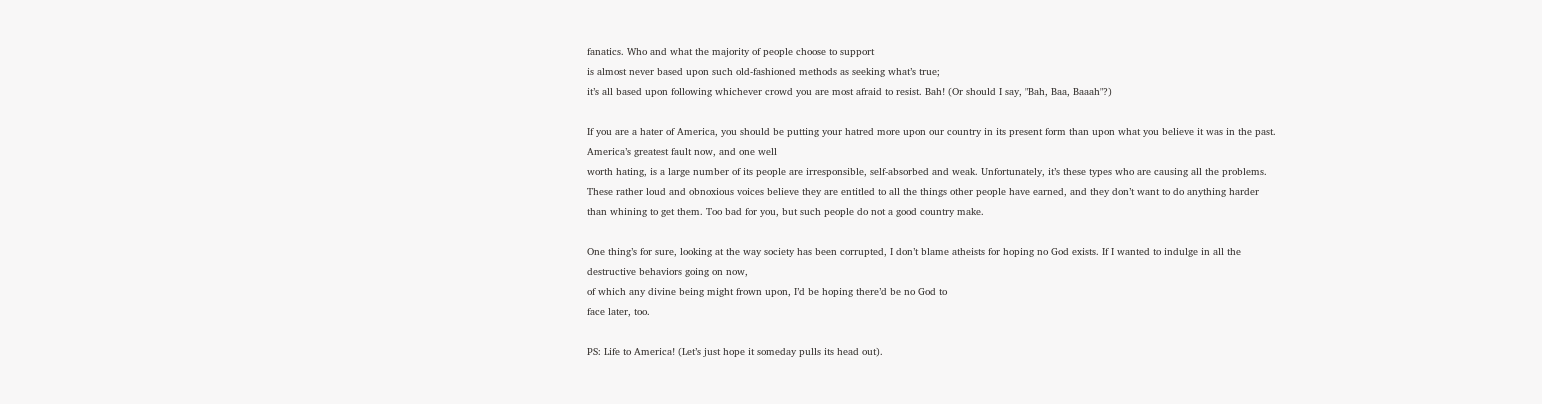fanatics. Who and what the majority of people choose to support
is almost never based upon such old-fashioned methods as seeking what’s true;
it’s all based upon following whichever crowd you are most afraid to resist. Bah! (Or should I say, "Bah, Baa, Baaah"?)

If you are a hater of America, you should be putting your hatred more upon our country in its present form than upon what you believe it was in the past. America’s greatest fault now, and one well
worth hating, is a large number of its people are irresponsible, self-absorbed and weak. Unfortunately, it’s these types who are causing all the problems. These rather loud and obnoxious voices believe they are entitled to all the things other people have earned, and they don’t want to do anything harder than whining to get them. Too bad for you, but such people do not a good country make.

One thing’s for sure, looking at the way society has been corrupted, I don’t blame atheists for hoping no God exists. If I wanted to indulge in all the destructive behaviors going on now,
of which any divine being might frown upon, I’d be hoping there’d be no God to
face later, too.

PS: Life to America! (Let’s just hope it someday pulls its head out).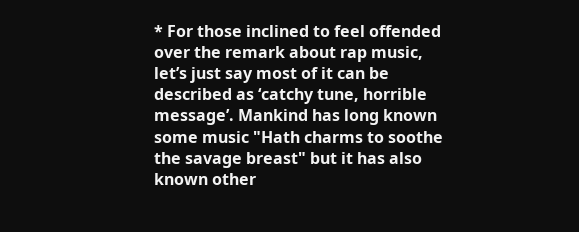* For those inclined to feel offended over the remark about rap music, let’s just say most of it can be described as ‘catchy tune, horrible message’. Mankind has long known some music "Hath charms to soothe the savage breast" but it has also known other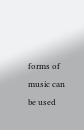forms of music can be used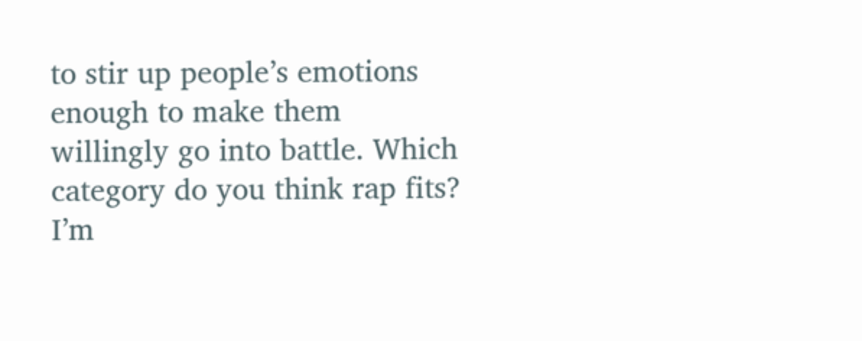to stir up people’s emotions enough to make them willingly go into battle. Which category do you think rap fits? I’m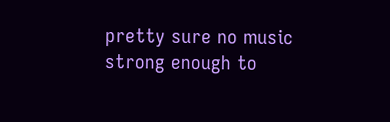pretty sure no music strong enough to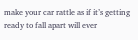make your car rattle as if it’s getting ready to fall apart will ever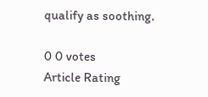qualify as soothing.

0 0 votes
Article Rating